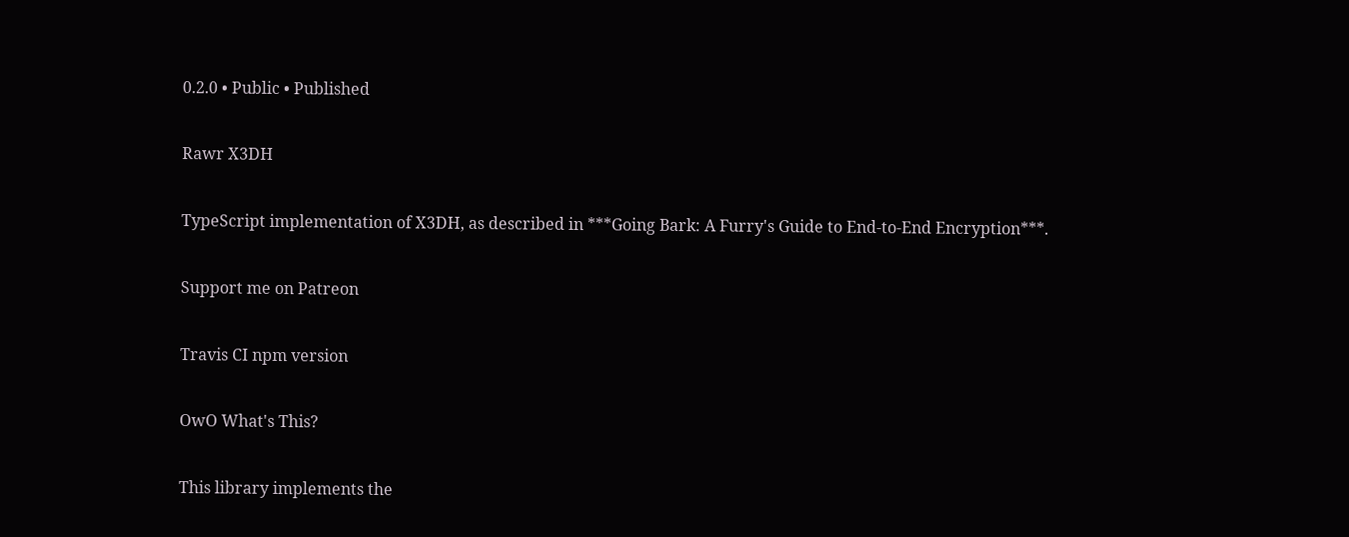0.2.0 • Public • Published

Rawr X3DH

TypeScript implementation of X3DH, as described in ***Going Bark: A Furry's Guide to End-to-End Encryption***.

Support me on Patreon

Travis CI npm version

OwO What's This?

This library implements the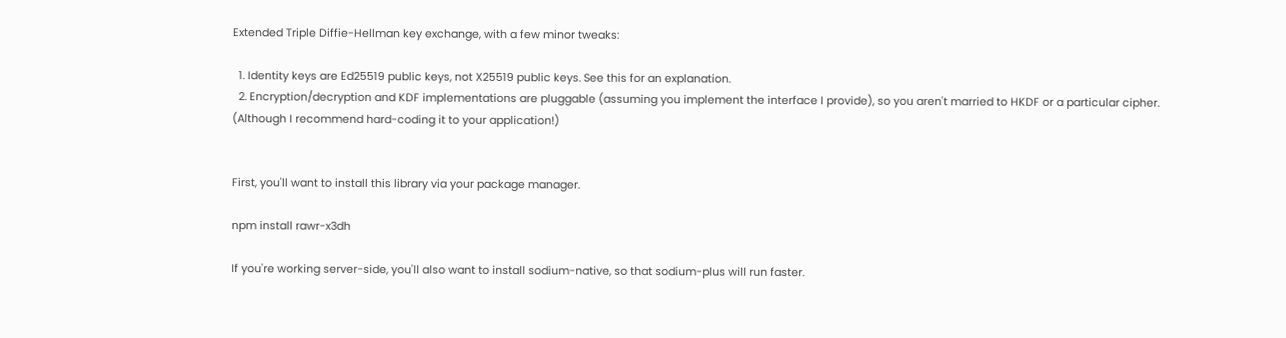Extended Triple Diffie-Hellman key exchange, with a few minor tweaks:

  1. Identity keys are Ed25519 public keys, not X25519 public keys. See this for an explanation.
  2. Encryption/decryption and KDF implementations are pluggable (assuming you implement the interface I provide), so you aren't married to HKDF or a particular cipher. (Although I recommend hard-coding it to your application!)


First, you'll want to install this library via your package manager.

npm install rawr-x3dh

If you're working server-side, you'll also want to install sodium-native, so that sodium-plus will run faster.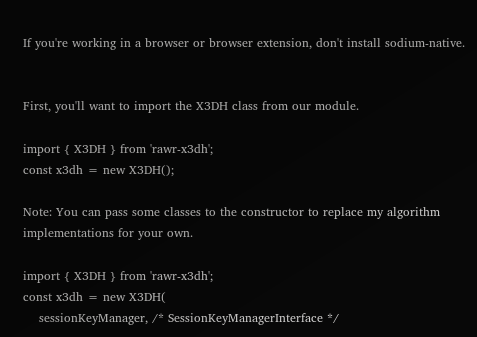If you're working in a browser or browser extension, don't install sodium-native.


First, you'll want to import the X3DH class from our module.

import { X3DH } from 'rawr-x3dh';
const x3dh = new X3DH();

Note: You can pass some classes to the constructor to replace my algorithm implementations for your own.

import { X3DH } from 'rawr-x3dh';
const x3dh = new X3DH(
    sessionKeyManager, /* SessionKeyManagerInterface */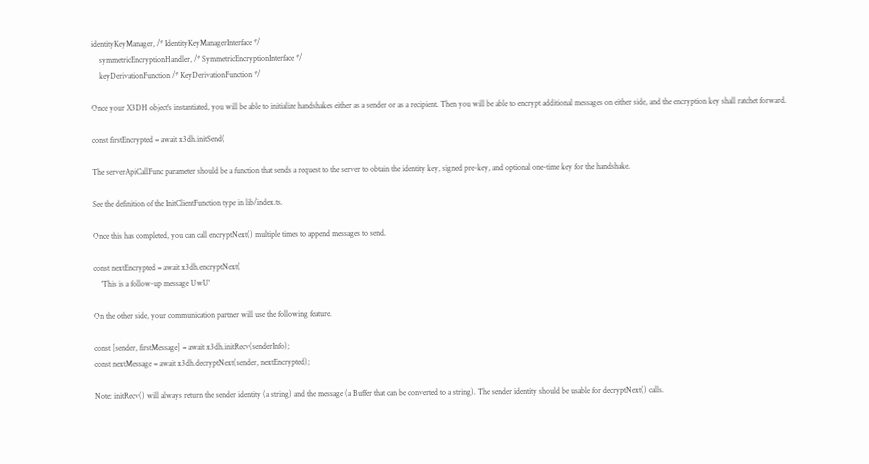identityKeyManager, /* IdentityKeyManagerInterface */
    symmetricEncryptionHandler, /* SymmetricEncryptionInterface */
    keyDerivationFunction /* KeyDerivationFunction */

Once your X3DH object's instantiated, you will be able to initialize handshakes either as a sender or as a recipient. Then you will be able to encrypt additional messages on either side, and the encryption key shall ratchet forward.

const firstEncrypted = await x3dh.initSend(

The serverApiCallFunc parameter should be a function that sends a request to the server to obtain the identity key, signed pre-key, and optional one-time key for the handshake.

See the definition of the InitClientFunction type in lib/index.ts.

Once this has completed, you can call encryptNext() multiple times to append messages to send.

const nextEncrypted = await x3dh.encryptNext(
    'This is a follow-up message UwU'

On the other side, your communication partner will use the following feature.

const [sender, firstMessage] = await x3dh.initRecv(senderInfo);
const nextMessage = await x3dh.decryptNext(sender, nextEncrypted);

Note: initRecv() will always return the sender identity (a string) and the message (a Buffer that can be converted to a string). The sender identity should be usable for decryptNext() calls.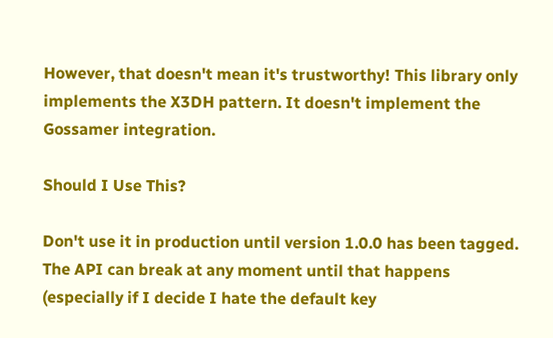However, that doesn't mean it's trustworthy! This library only implements the X3DH pattern. It doesn't implement the Gossamer integration.

Should I Use This?

Don't use it in production until version 1.0.0 has been tagged. The API can break at any moment until that happens (especially if I decide I hate the default key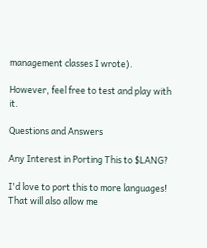management classes I wrote).

However, feel free to test and play with it.

Questions and Answers

Any Interest in Porting This to $LANG?

I'd love to port this to more languages! That will also allow me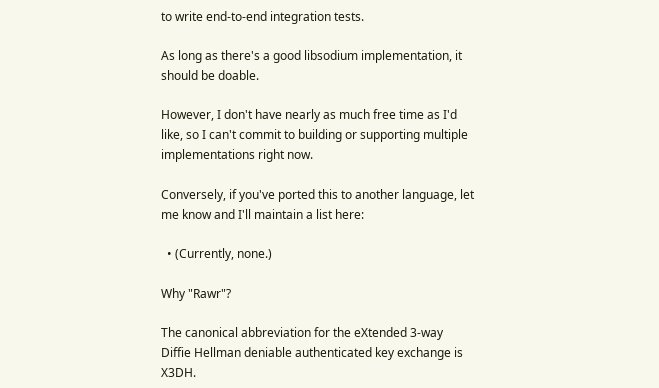to write end-to-end integration tests.

As long as there's a good libsodium implementation, it should be doable.

However, I don't have nearly as much free time as I'd like, so I can't commit to building or supporting multiple implementations right now.

Conversely, if you've ported this to another language, let me know and I'll maintain a list here:

  • (Currently, none.)

Why "Rawr"?

The canonical abbreviation for the eXtended 3-way Diffie Hellman deniable authenticated key exchange is X3DH.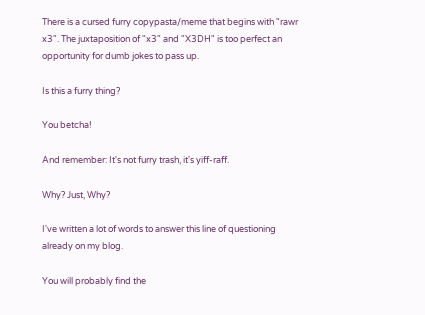There is a cursed furry copypasta/meme that begins with "rawr x3". The juxtaposition of "x3" and "X3DH" is too perfect an opportunity for dumb jokes to pass up.

Is this a furry thing?

You betcha!

And remember: It's not furry trash, it's yiff-raff.

Why? Just, Why?

I've written a lot of words to answer this line of questioning already on my blog.

You will probably find the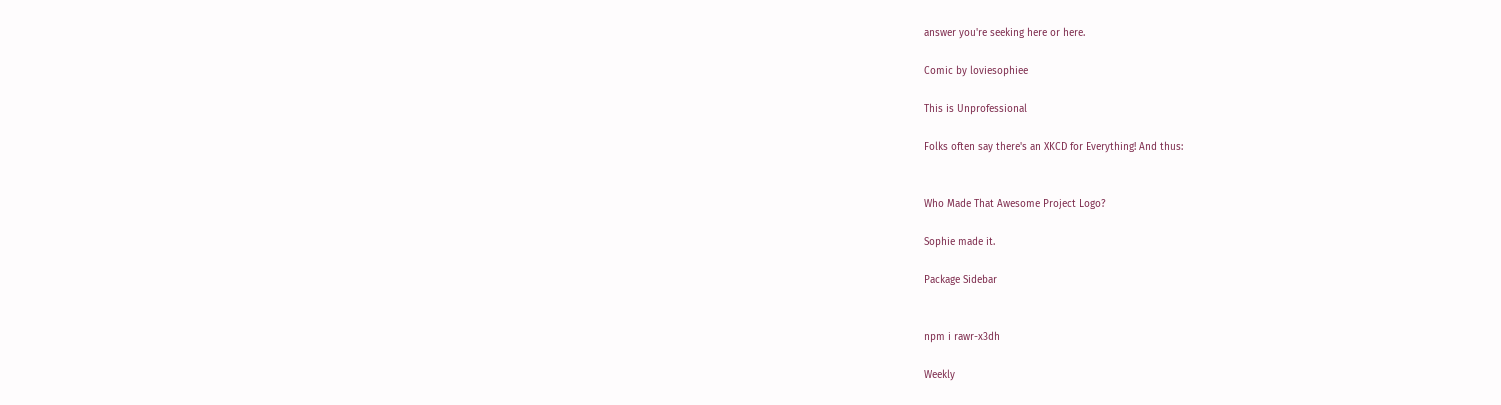answer you're seeking here or here.

Comic by loviesophiee

This is Unprofessional

Folks often say there's an XKCD for Everything! And thus:


Who Made That Awesome Project Logo?

Sophie made it.

Package Sidebar


npm i rawr-x3dh

Weekly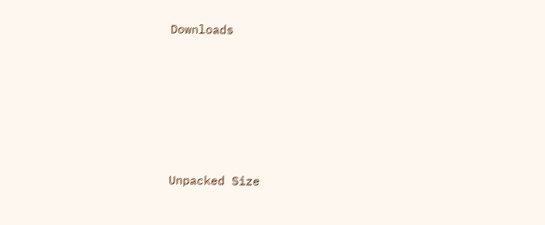Downloads






Unpacked Size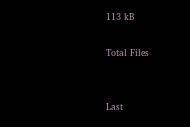113 kB

Total Files


Last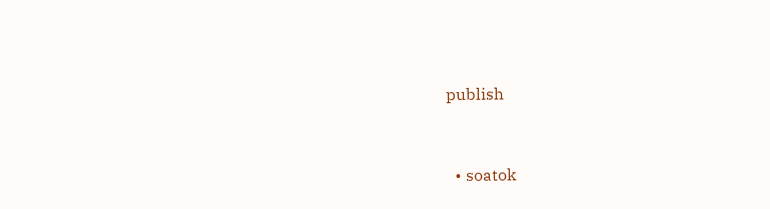publish


  • soatok